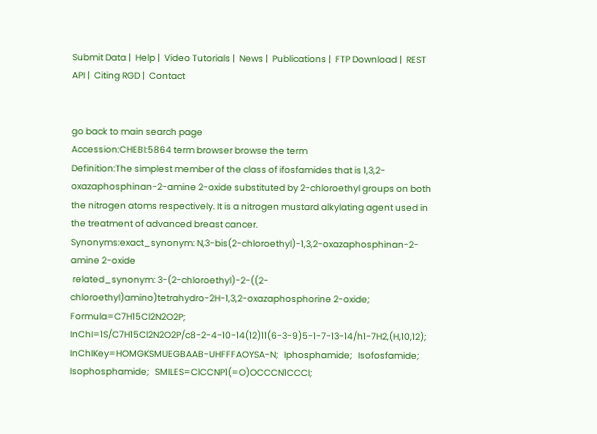Submit Data |  Help |  Video Tutorials |  News |  Publications |  FTP Download |  REST API |  Citing RGD |  Contact


go back to main search page
Accession:CHEBI:5864 term browser browse the term
Definition:The simplest member of the class of ifosfamides that is 1,3,2-oxazaphosphinan-2-amine 2-oxide substituted by 2-chloroethyl groups on both the nitrogen atoms respectively. It is a nitrogen mustard alkylating agent used in the treatment of advanced breast cancer.
Synonyms:exact_synonym: N,3-bis(2-chloroethyl)-1,3,2-oxazaphosphinan-2-amine 2-oxide
 related_synonym: 3-(2-chloroethyl)-2-((2-chloroethyl)amino)tetrahydro-2H-1,3,2-oxazaphosphorine 2-oxide;   Formula=C7H15Cl2N2O2P;   InChI=1S/C7H15Cl2N2O2P/c8-2-4-10-14(12)11(6-3-9)5-1-7-13-14/h1-7H2,(H,10,12);   InChIKey=HOMGKSMUEGBAAB-UHFFFAOYSA-N;   Iphosphamide;   Isofosfamide;   Isophosphamide;   SMILES=ClCCNP1(=O)OCCCN1CCCl;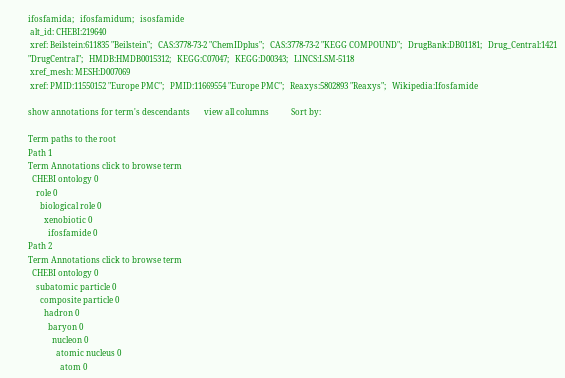ifosfamida;   ifosfamidum;   isosfamide
 alt_id: CHEBI:219640
 xref: Beilstein:611835 "Beilstein";   CAS:3778-73-2 "ChemIDplus";   CAS:3778-73-2 "KEGG COMPOUND";   DrugBank:DB01181;   Drug_Central:1421 "DrugCentral";   HMDB:HMDB0015312;   KEGG:C07047;   KEGG:D00343;   LINCS:LSM-5118
 xref_mesh: MESH:D007069
 xref: PMID:11550152 "Europe PMC";   PMID:11669554 "Europe PMC";   Reaxys:5802893 "Reaxys";   Wikipedia:Ifosfamide

show annotations for term's descendants       view all columns           Sort by:

Term paths to the root
Path 1
Term Annotations click to browse term
  CHEBI ontology 0
    role 0
      biological role 0
        xenobiotic 0
          ifosfamide 0
Path 2
Term Annotations click to browse term
  CHEBI ontology 0
    subatomic particle 0
      composite particle 0
        hadron 0
          baryon 0
            nucleon 0
              atomic nucleus 0
                atom 0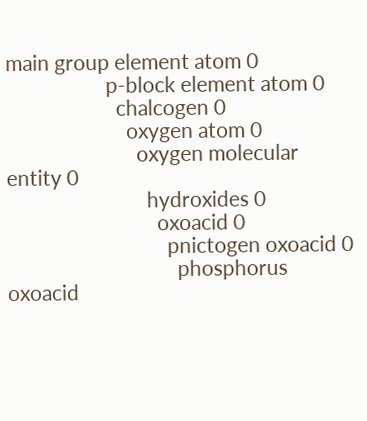main group element atom 0
                    p-block element atom 0
                      chalcogen 0
                        oxygen atom 0
                          oxygen molecular entity 0
                            hydroxides 0
                              oxoacid 0
                                pnictogen oxoacid 0
                                  phosphorus oxoacid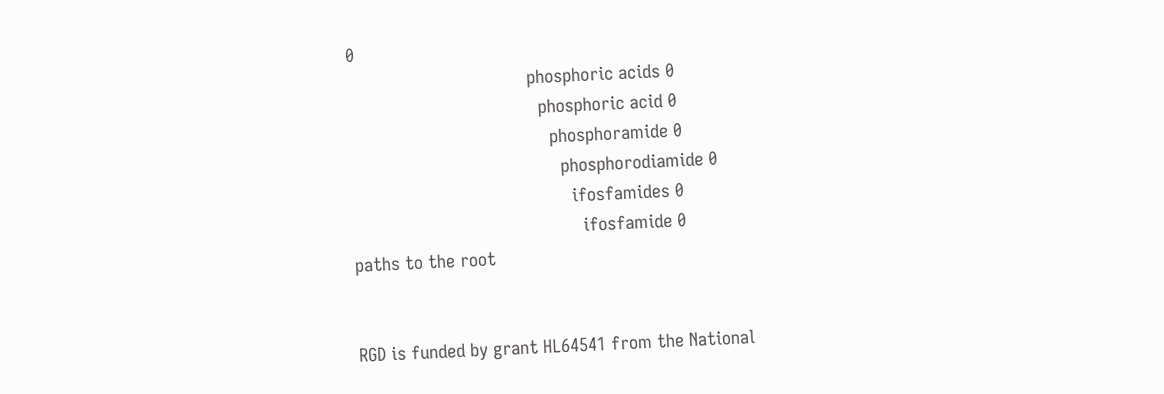0
                                    phosphoric acids 0
                                      phosphoric acid 0
                                        phosphoramide 0
                                          phosphorodiamide 0
                                            ifosfamides 0
                                              ifosfamide 0
paths to the root


RGD is funded by grant HL64541 from the National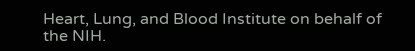Heart, Lung, and Blood Institute on behalf of the NIH.